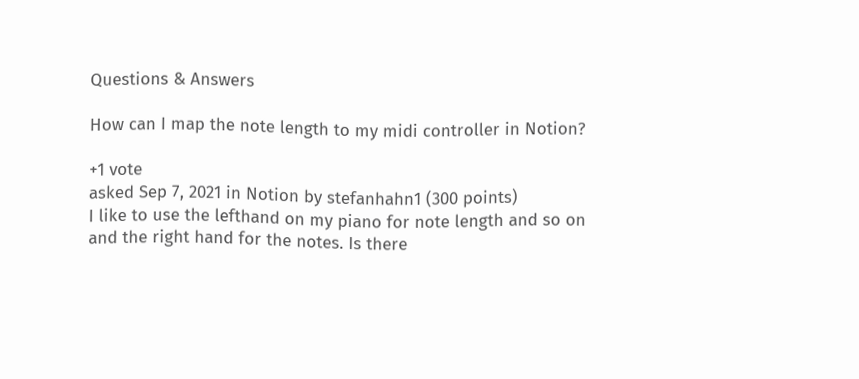Questions & Answers

How can I map the note length to my midi controller in Notion?

+1 vote
asked Sep 7, 2021 in Notion by stefanhahn1 (300 points)
I like to use the lefthand on my piano for note length and so on and the right hand for the notes. Is there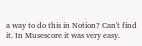a way to do this in Notion? Can't find it. In Musescore it was very easy.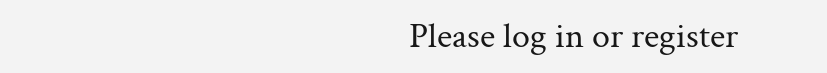Please log in or register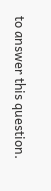to answer this question.